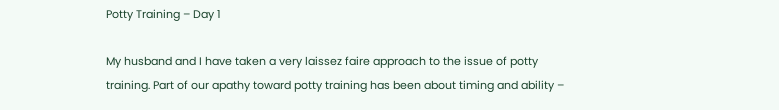Potty Training – Day 1

My husband and I have taken a very laissez faire approach to the issue of potty training. Part of our apathy toward potty training has been about timing and ability –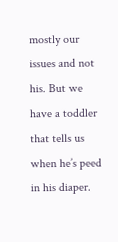mostly our issues and not his. But we have a toddler that tells us when he’s peed in his diaper.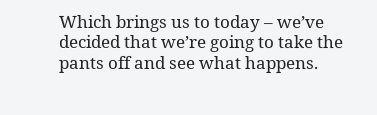Which brings us to today – we’ve decided that we’re going to take the pants off and see what happens.